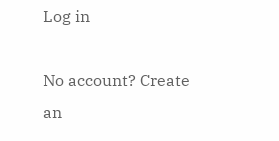Log in

No account? Create an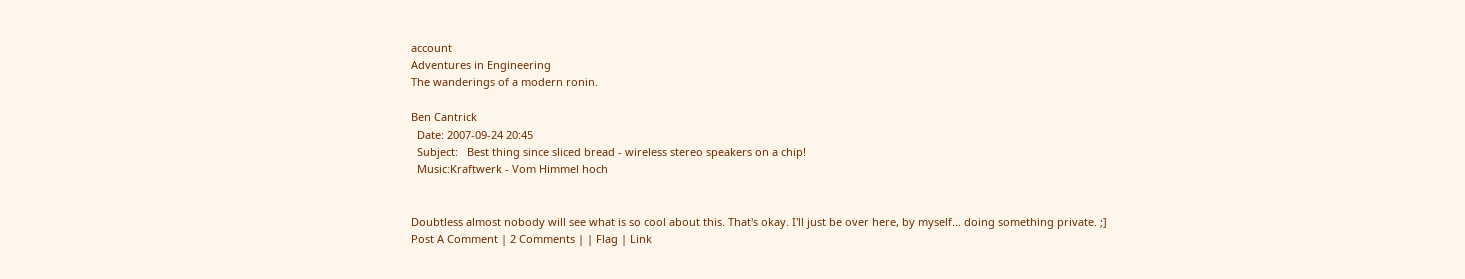account
Adventures in Engineering
The wanderings of a modern ronin.

Ben Cantrick
  Date: 2007-09-24 20:45
  Subject:   Best thing since sliced bread - wireless stereo speakers on a chip!
  Music:Kraftwerk - Vom Himmel hoch


Doubtless almost nobody will see what is so cool about this. That's okay. I'll just be over here, by myself... doing something private. ;]
Post A Comment | 2 Comments | | Flag | Link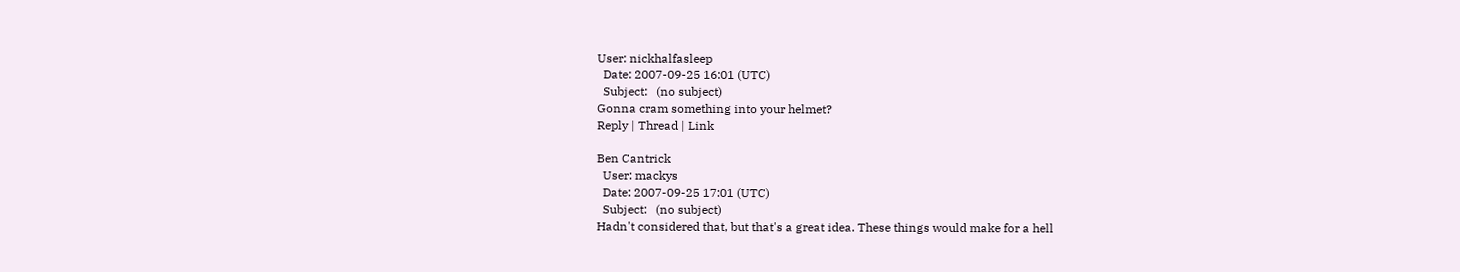User: nickhalfasleep
  Date: 2007-09-25 16:01 (UTC)
  Subject:   (no subject)
Gonna cram something into your helmet?
Reply | Thread | Link

Ben Cantrick
  User: mackys
  Date: 2007-09-25 17:01 (UTC)
  Subject:   (no subject)
Hadn't considered that, but that's a great idea. These things would make for a hell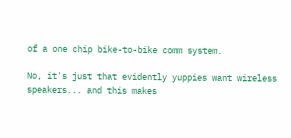of a one chip bike-to-bike comm system.

No, it's just that evidently yuppies want wireless speakers... and this makes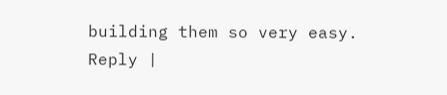building them so very easy.
Reply |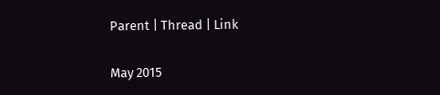Parent | Thread | Link

May 2015